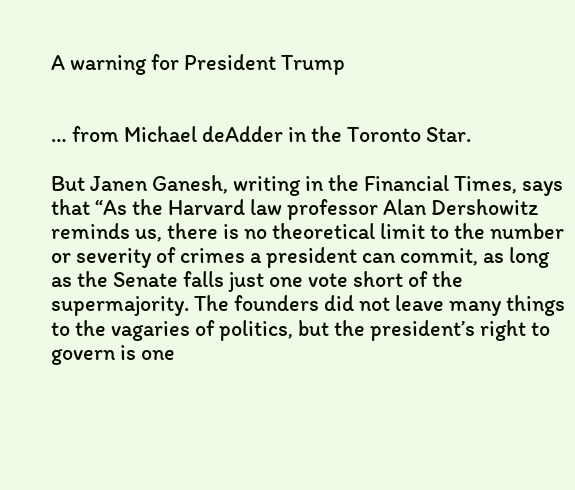A warning for President Trump


… from Michael deAdder in the Toronto Star.

But Janen Ganesh, writing in the Financial Times, says that “As the Harvard law professor Alan Dershowitz reminds us, there is no theoretical limit to the number or severity of crimes a president can commit, as long as the Senate falls just one vote short of the supermajority. The founders did not leave many things to the vagaries of politics, but the president’s right to govern is one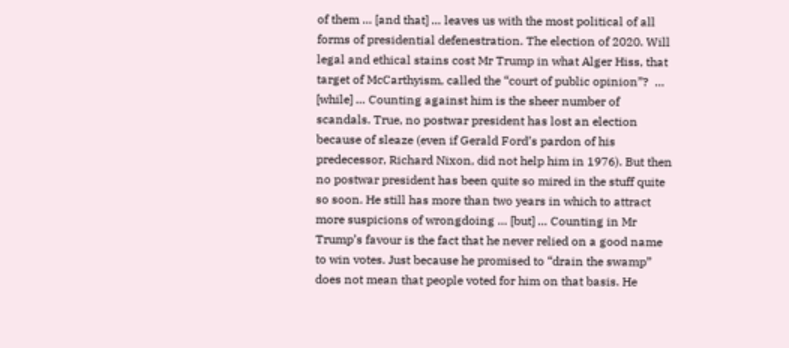of them … [and that] … leaves us with the most political of all forms of presidential defenestration. The election of 2020. Will legal and ethical stains cost Mr Trump in what Alger Hiss, that target of McCarthyism, called the “court of public opinion”?  … [while] … Counting against him is the sheer number of scandals. True, no postwar president has lost an election because of sleaze (even if Gerald Ford’s pardon of his predecessor, Richard Nixon, did not help him in 1976). But then no postwar president has been quite so mired in the stuff quite so soon. He still has more than two years in which to attract more suspicions of wrongdoing … [but] … Counting in Mr Trump’s favour is the fact that he never relied on a good name to win votes. Just because he promised to “drain the swamp” does not mean that people voted for him on that basis. He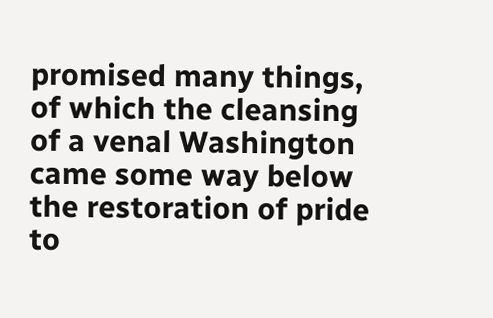promised many things, of which the cleansing of a venal Washington came some way below the restoration of pride to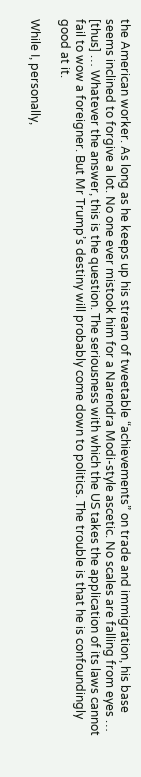the American worker. As long as he keeps up his stream of tweetable “achievements” on trade and immigration, his base seems inclined to forgive a lot. No one ever mistook him for a Narendra Modi-style ascetic. No scales are falling from eyes … [thus] … Whatever the answer, this is the question. The seriousness with which the US takes the application of its laws cannot fail to wow a foreigner. But Mr Trump’s destiny will probably come down to politics. The trouble is that he is confoundingly good at it.

While I, personally,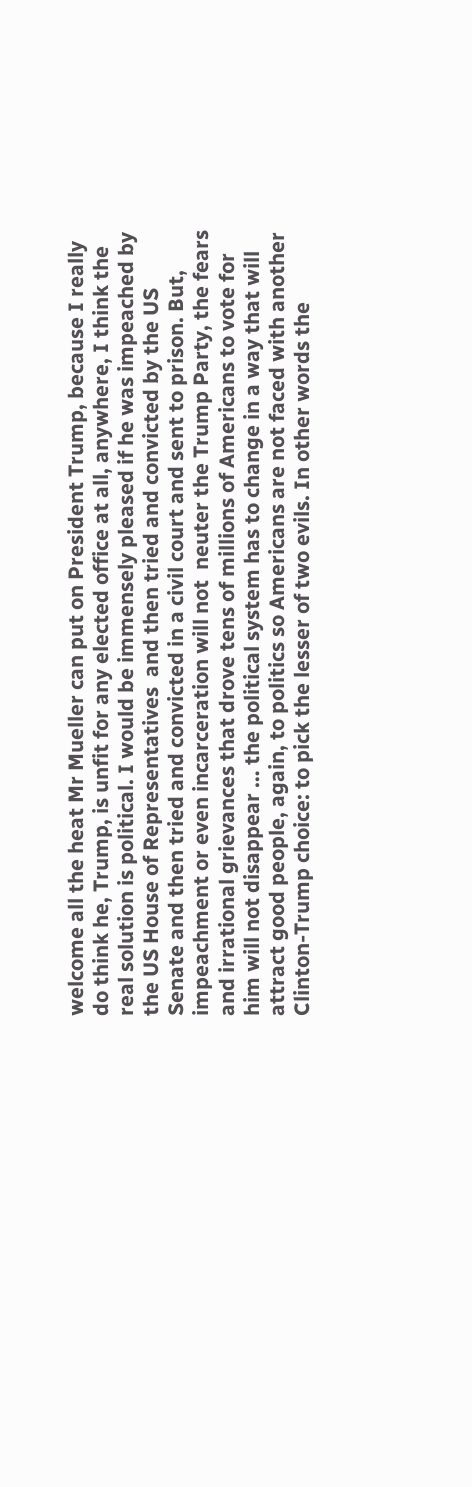welcome all the heat Mr Mueller can put on President Trump, because I really do think he, Trump, is unfit for any elected office at all, anywhere, I think the real solution is political. I would be immensely pleased if he was impeached by the US House of Representatives  and then tried and convicted by the US Senate and then tried and convicted in a civil court and sent to prison. But, impeachment or even incarceration will not  neuter the Trump Party, the fears and irrational grievances that drove tens of millions of Americans to vote for him will not disappear … the political system has to change in a way that will attract good people, again, to politics so Americans are not faced with another Clinton-Trump choice: to pick the lesser of two evils. In other words the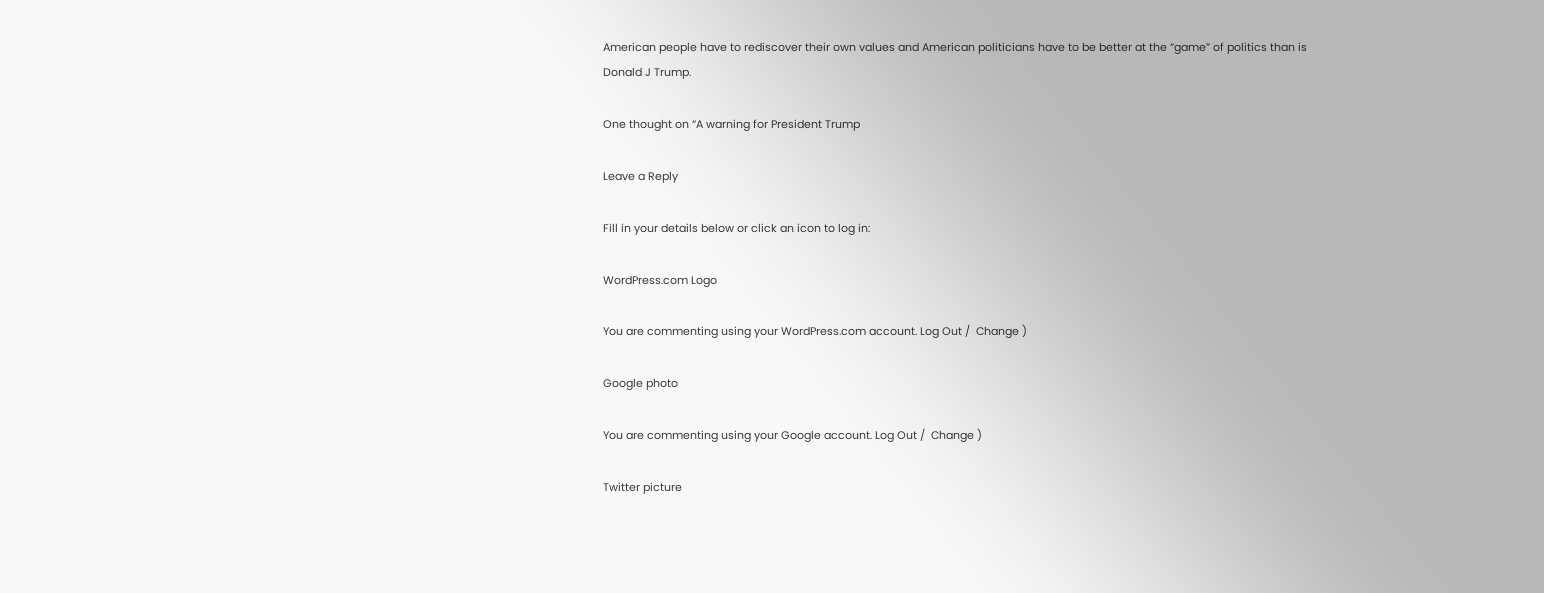American people have to rediscover their own values and American politicians have to be better at the “game” of politics than is Donald J Trump.

One thought on “A warning for President Trump

Leave a Reply

Fill in your details below or click an icon to log in:

WordPress.com Logo

You are commenting using your WordPress.com account. Log Out /  Change )

Google photo

You are commenting using your Google account. Log Out /  Change )

Twitter picture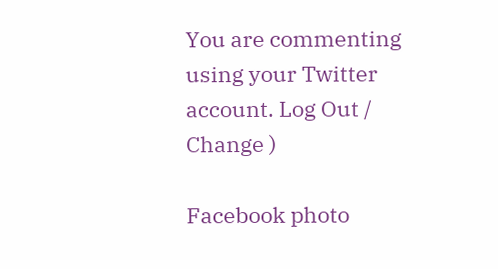You are commenting using your Twitter account. Log Out /  Change )

Facebook photo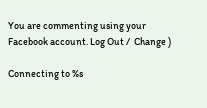You are commenting using your Facebook account. Log Out /  Change )

Connecting to %s